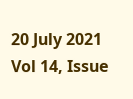20 July 2021
Vol 14, Issue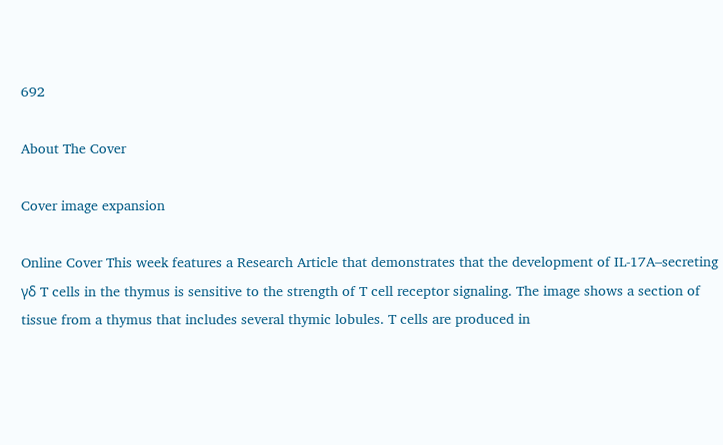692

About The Cover

Cover image expansion

Online Cover This week features a Research Article that demonstrates that the development of IL-17A–secreting γδ T cells in the thymus is sensitive to the strength of T cell receptor signaling. The image shows a section of tissue from a thymus that includes several thymic lobules. T cells are produced in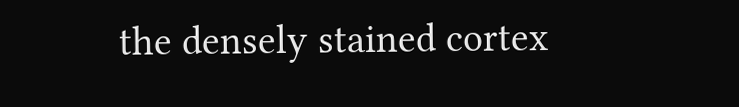the densely stained cortex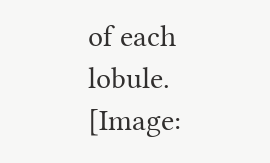of each lobule. [Image: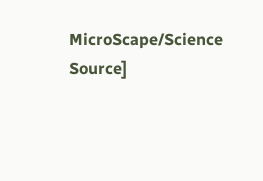MicroScape/Science Source]